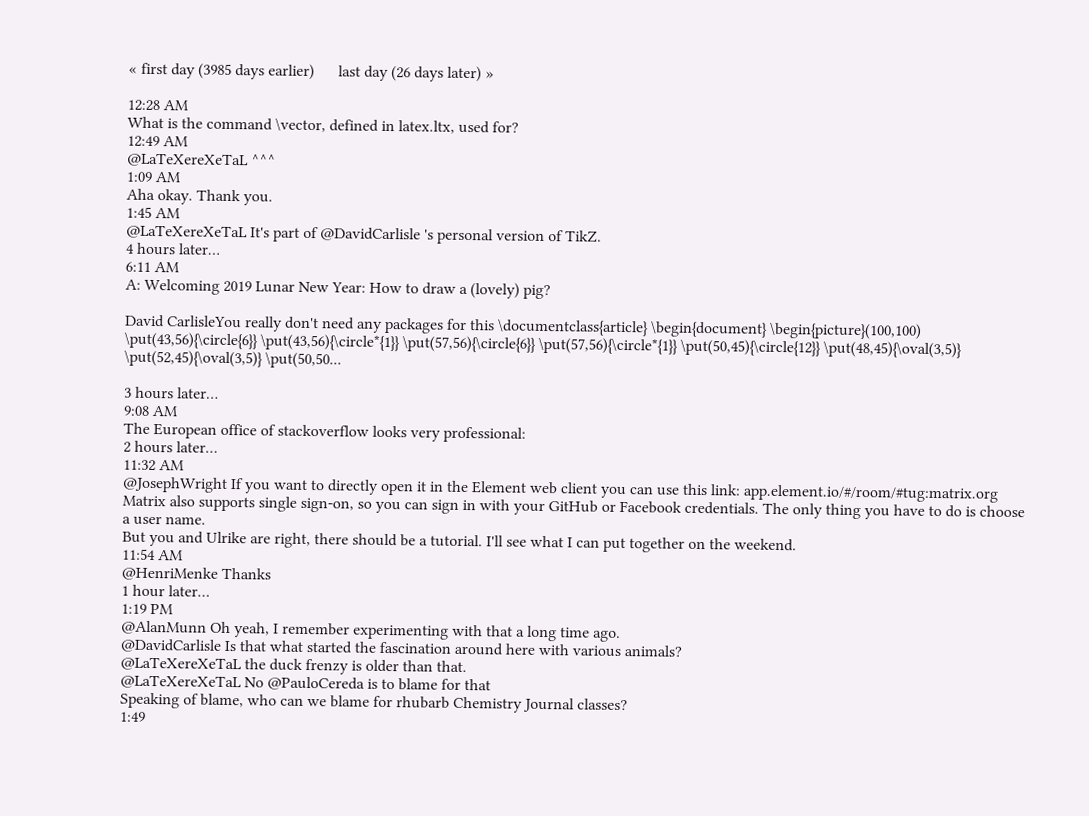« first day (3985 days earlier)      last day (26 days later) »

12:28 AM
What is the command \vector, defined in latex.ltx, used for?
12:49 AM
@LaTeXereXeTaL ^^^
1:09 AM
Aha okay. Thank you.
1:45 AM
@LaTeXereXeTaL It's part of @DavidCarlisle 's personal version of TikZ.
4 hours later…
6:11 AM
A: Welcoming 2019 Lunar New Year: How to draw a (lovely) pig?

David CarlisleYou really don't need any packages for this \documentclass{article} \begin{document} \begin{picture}(100,100) \put(43,56){\circle{6}} \put(43,56){\circle*{1}} \put(57,56){\circle{6}} \put(57,56){\circle*{1}} \put(50,45){\circle{12}} \put(48,45){\oval(3,5)} \put(52,45){\oval(3,5)} \put(50,50...

3 hours later…
9:08 AM
The European office of stackoverflow looks very professional:
2 hours later…
11:32 AM
@JosephWright If you want to directly open it in the Element web client you can use this link: app.element.io/#/room/#tug:matrix.org
Matrix also supports single sign-on, so you can sign in with your GitHub or Facebook credentials. The only thing you have to do is choose a user name.
But you and Ulrike are right, there should be a tutorial. I'll see what I can put together on the weekend.
11:54 AM
@HenriMenke Thanks
1 hour later…
1:19 PM
@AlanMunn Oh yeah, I remember experimenting with that a long time ago.
@DavidCarlisle Is that what started the fascination around here with various animals?
@LaTeXereXeTaL the duck frenzy is older than that.
@LaTeXereXeTaL No @PauloCereda is to blame for that
Speaking of blame, who can we blame for rhubarb Chemistry Journal classes?
1:49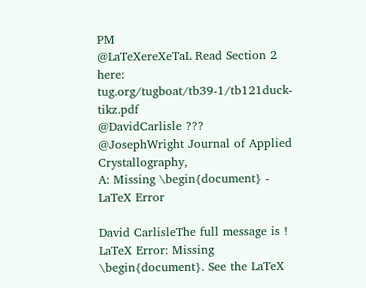PM
@LaTeXereXeTaL Read Section 2 here: tug.org/tugboat/tb39-1/tb121duck-tikz.pdf
@DavidCarlisle ???
@JosephWright Journal of Applied Crystallography,
A: Missing \begin{document} - LaTeX Error

David CarlisleThe full message is ! LaTeX Error: Missing \begin{document}. See the LaTeX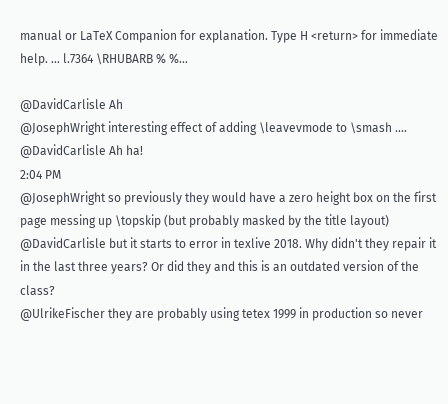manual or LaTeX Companion for explanation. Type H <return> for immediate help. ... l.7364 \RHUBARB % %...

@DavidCarlisle Ah
@JosephWright interesting effect of adding \leavevmode to \smash ....
@DavidCarlisle Ah ha!
2:04 PM
@JosephWright so previously they would have a zero height box on the first page messing up \topskip (but probably masked by the title layout)
@DavidCarlisle but it starts to error in texlive 2018. Why didn't they repair it in the last three years? Or did they and this is an outdated version of the class?
@UlrikeFischer they are probably using tetex 1999 in production so never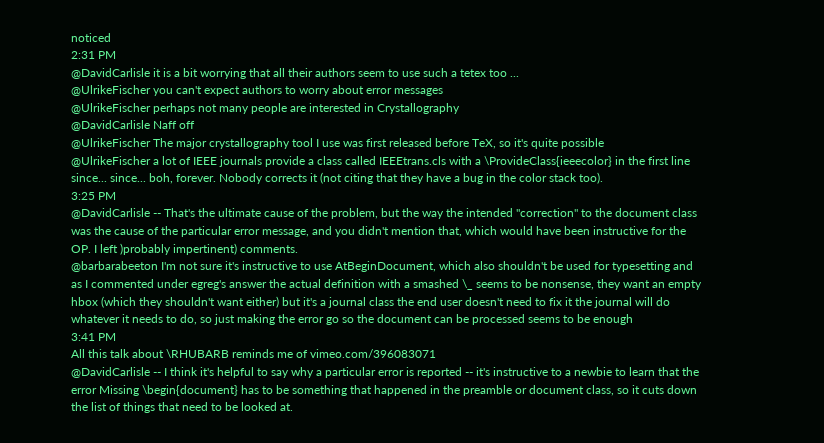noticed
2:31 PM
@DavidCarlisle it is a bit worrying that all their authors seem to use such a tetex too ...
@UlrikeFischer you can't expect authors to worry about error messages
@UlrikeFischer perhaps not many people are interested in Crystallography
@DavidCarlisle Naff off
@UlrikeFischer The major crystallography tool I use was first released before TeX, so it's quite possible
@UlrikeFischer a lot of IEEE journals provide a class called IEEEtrans.cls with a \ProvideClass{ieeecolor} in the first line since... since... boh, forever. Nobody corrects it (not citing that they have a bug in the color stack too).
3:25 PM
@DavidCarlisle -- That's the ultimate cause of the problem, but the way the intended "correction" to the document class was the cause of the particular error message, and you didn't mention that, which would have been instructive for the OP. I left )probably impertinent) comments.
@barbarabeeton I'm not sure it's instructive to use AtBeginDocument, which also shouldn't be used for typesetting and as I commented under egreg's answer the actual definition with a smashed \_ seems to be nonsense, they want an empty hbox (which they shouldn't want either) but it's a journal class the end user doesn't need to fix it the journal will do whatever it needs to do, so just making the error go so the document can be processed seems to be enough
3:41 PM
All this talk about \RHUBARB reminds me of vimeo.com/396083071
@DavidCarlisle -- I think it's helpful to say why a particular error is reported -- it's instructive to a newbie to learn that the error Missing \begin{document} has to be something that happened in the preamble or document class, so it cuts down the list of things that need to be looked at.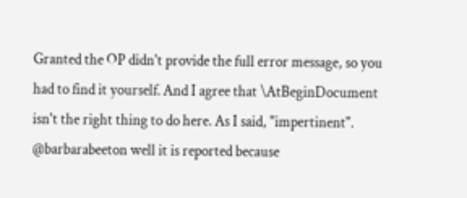Granted the OP didn't provide the full error message, so you had to find it yourself. And I agree that \AtBeginDocument isn't the right thing to do here. As I said, "impertinent".
@barbarabeeton well it is reported because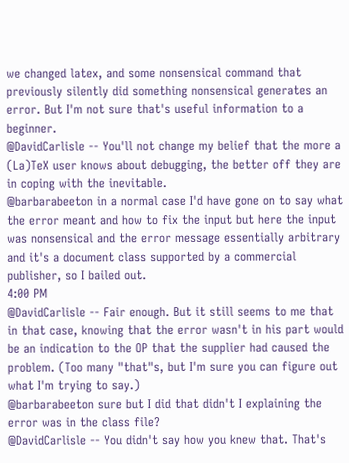we changed latex, and some nonsensical command that previously silently did something nonsensical generates an error. But I'm not sure that's useful information to a beginner.
@DavidCarlisle -- You'll not change my belief that the more a (La)TeX user knows about debugging, the better off they are in coping with the inevitable.
@barbarabeeton in a normal case I'd have gone on to say what the error meant and how to fix the input but here the input was nonsensical and the error message essentially arbitrary and it's a document class supported by a commercial publisher, so I bailed out.
4:00 PM
@DavidCarlisle -- Fair enough. But it still seems to me that in that case, knowing that the error wasn't in his part would be an indication to the OP that the supplier had caused the problem. (Too many "that"s, but I'm sure you can figure out what I'm trying to say.)
@barbarabeeton sure but I did that didn't I explaining the error was in the class file?
@DavidCarlisle -- You didn't say how you knew that. That's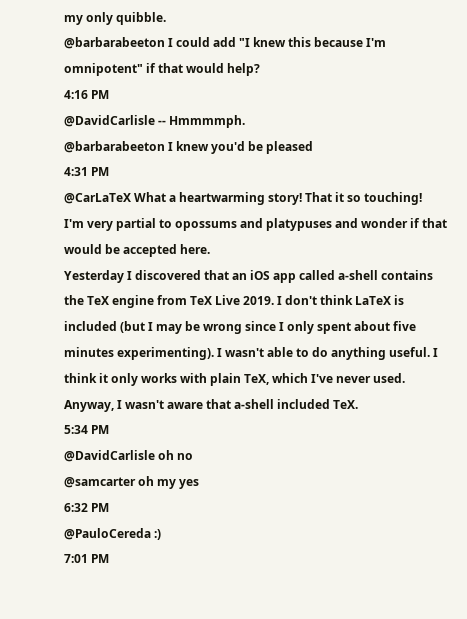my only quibble.
@barbarabeeton I could add "I knew this because I'm omnipotent" if that would help?
4:16 PM
@DavidCarlisle -- Hmmmmph.
@barbarabeeton I knew you'd be pleased
4:31 PM
@CarLaTeX What a heartwarming story! That it so touching!
I'm very partial to opossums and platypuses and wonder if that would be accepted here.
Yesterday I discovered that an iOS app called a-shell contains the TeX engine from TeX Live 2019. I don't think LaTeX is included (but I may be wrong since I only spent about five minutes experimenting). I wasn't able to do anything useful. I think it only works with plain TeX, which I've never used. Anyway, I wasn't aware that a-shell included TeX.
5:34 PM
@DavidCarlisle oh no
@samcarter oh my yes
6:32 PM
@PauloCereda :)
7:01 PM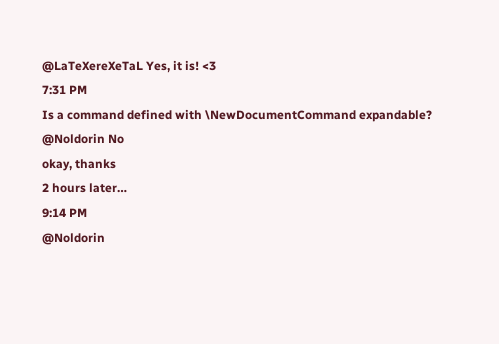@LaTeXereXeTaL Yes, it is! <3
7:31 PM
Is a command defined with \NewDocumentCommand expandable?
@Noldorin No
okay, thanks
2 hours later…
9:14 PM
@Noldorin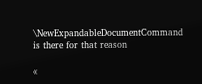\NewExpandableDocumentCommand is there for that reason

«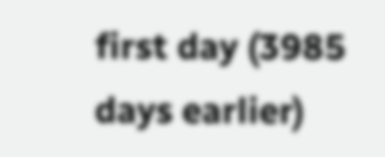first day (3985 days earlier)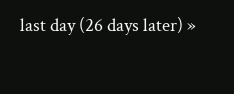last day (26 days later) »